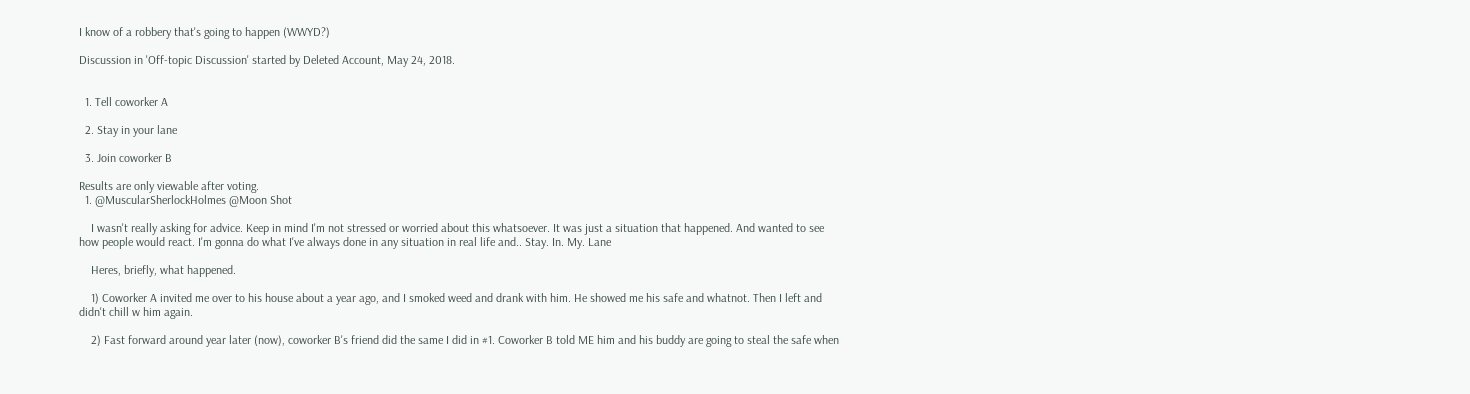I know of a robbery that's going to happen (WWYD?)

Discussion in 'Off-topic Discussion' started by Deleted Account, May 24, 2018.


  1. Tell coworker A

  2. Stay in your lane

  3. Join coworker B

Results are only viewable after voting.
  1. @MuscularSherlockHolmes @Moon Shot

    I wasn't really asking for advice. Keep in mind I'm not stressed or worried about this whatsoever. It was just a situation that happened. And wanted to see how people would react. I'm gonna do what I've always done in any situation in real life and.. Stay. In. My. Lane

    Heres, briefly, what happened.

    1) Coworker A invited me over to his house about a year ago, and I smoked weed and drank with him. He showed me his safe and whatnot. Then I left and didn't chill w him again.

    2) Fast forward around year later (now), coworker B's friend did the same I did in #1. Coworker B told ME him and his buddy are going to steal the safe when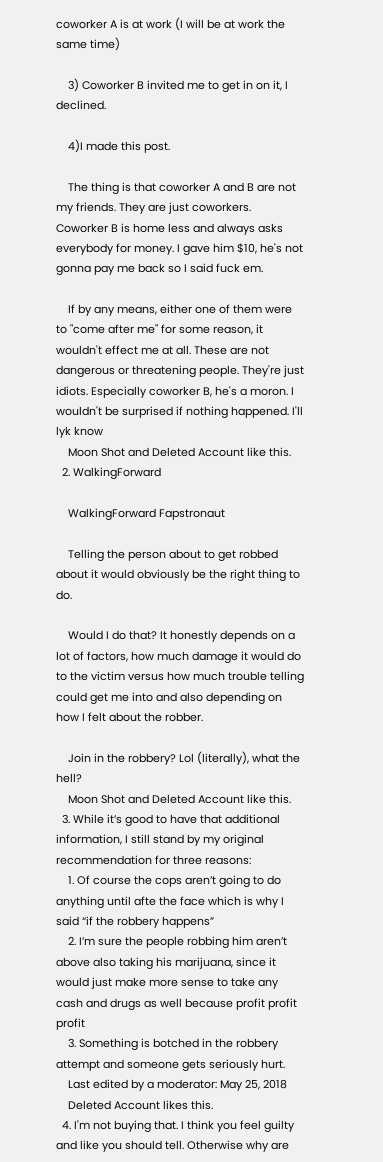coworker A is at work (I will be at work the same time)

    3) Coworker B invited me to get in on it, I declined.

    4)I made this post.

    The thing is that coworker A and B are not my friends. They are just coworkers. Coworker B is home less and always asks everybody for money. I gave him $10, he's not gonna pay me back so I said fuck em.

    If by any means, either one of them were to "come after me" for some reason, it wouldn't effect me at all. These are not dangerous or threatening people. They're just idiots. Especially coworker B, he's a moron. I wouldn't be surprised if nothing happened. I'll lyk know
    Moon Shot and Deleted Account like this.
  2. WalkingForward

    WalkingForward Fapstronaut

    Telling the person about to get robbed about it would obviously be the right thing to do.

    Would I do that? It honestly depends on a lot of factors, how much damage it would do to the victim versus how much trouble telling could get me into and also depending on how I felt about the robber.

    Join in the robbery? Lol (literally), what the hell?
    Moon Shot and Deleted Account like this.
  3. While it’s good to have that additional information, I still stand by my original recommendation for three reasons:
    1. Of course the cops aren’t going to do anything until afte the face which is why I said “if the robbery happens”
    2. I’m sure the people robbing him aren’t above also taking his marijuana, since it would just make more sense to take any cash and drugs as well because profit profit profit
    3. Something is botched in the robbery attempt and someone gets seriously hurt.
    Last edited by a moderator: May 25, 2018
    Deleted Account likes this.
  4. I'm not buying that. I think you feel guilty and like you should tell. Otherwise why are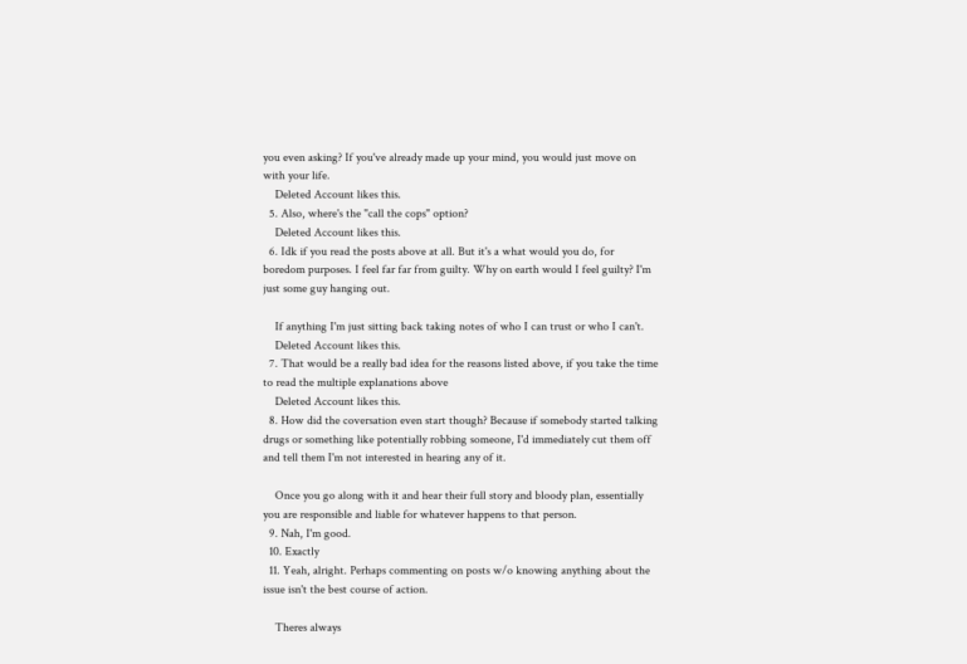you even asking? If you've already made up your mind, you would just move on with your life.
    Deleted Account likes this.
  5. Also, where's the "call the cops" option?
    Deleted Account likes this.
  6. Idk if you read the posts above at all. But it's a what would you do, for boredom purposes. I feel far far from guilty. Why on earth would I feel guilty? I'm just some guy hanging out.

    If anything I'm just sitting back taking notes of who I can trust or who I can't.
    Deleted Account likes this.
  7. That would be a really bad idea for the reasons listed above, if you take the time to read the multiple explanations above
    Deleted Account likes this.
  8. How did the coversation even start though? Because if somebody started talking drugs or something like potentially robbing someone, I'd immediately cut them off and tell them I'm not interested in hearing any of it.

    Once you go along with it and hear their full story and bloody plan, essentially you are responsible and liable for whatever happens to that person.
  9. Nah, I'm good.
  10. Exactly
  11. Yeah, alright. Perhaps commenting on posts w/o knowing anything about the issue isn't the best course of action.

    Theres always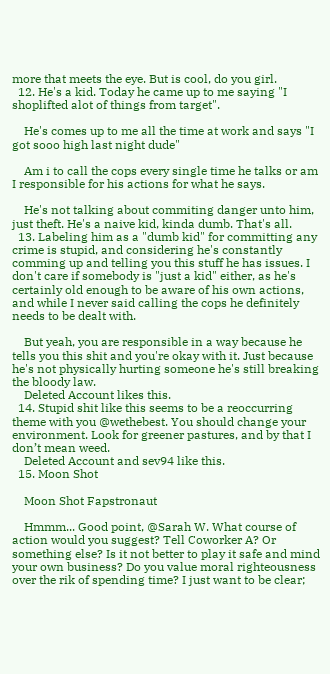more that meets the eye. But is cool, do you girl.
  12. He's a kid. Today he came up to me saying "I shoplifted alot of things from target".

    He's comes up to me all the time at work and says "I got sooo high last night dude"

    Am i to call the cops every single time he talks or am I responsible for his actions for what he says.

    He's not talking about commiting danger unto him, just theft. He's a naive kid, kinda dumb. That's all.
  13. Labeling him as a "dumb kid" for committing any crime is stupid, and considering he's constantly comming up and telling you this stuff he has issues. I don't care if somebody is "just a kid" either, as he's certainly old enough to be aware of his own actions, and while I never said calling the cops he definitely needs to be dealt with.

    But yeah, you are responsible in a way because he tells you this shit and you're okay with it. Just because he's not physically hurting someone he's still breaking the bloody law.
    Deleted Account likes this.
  14. Stupid shit like this seems to be a reoccurring theme with you @wethebest. You should change your environment. Look for greener pastures, and by that I don’t mean weed.
    Deleted Account and sev94 like this.
  15. Moon Shot

    Moon Shot Fapstronaut

    Hmmm... Good point, @Sarah W. What course of action would you suggest? Tell Coworker A? Or something else? Is it not better to play it safe and mind your own business? Do you value moral righteousness over the rik of spending time? I just want to be clear;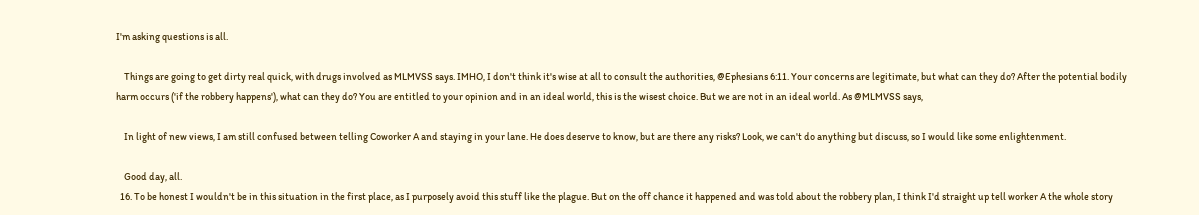I'm asking questions is all.

    Things are going to get dirty real quick, with drugs involved as MLMVSS says. IMHO, I don't think it's wise at all to consult the authorities, @Ephesians 6:11. Your concerns are legitimate, but what can they do? After the potential bodily harm occurs ('if the robbery happens'), what can they do? You are entitled to your opinion and in an ideal world, this is the wisest choice. But we are not in an ideal world. As @MLMVSS says,

    In light of new views, I am still confused between telling Coworker A and staying in your lane. He does deserve to know, but are there any risks? Look, we can't do anything but discuss, so I would like some enlightenment.

    Good day, all.
  16. To be honest I wouldn't be in this situation in the first place, as I purposely avoid this stuff like the plague. But on the off chance it happened and was told about the robbery plan, I think I'd straight up tell worker A the whole story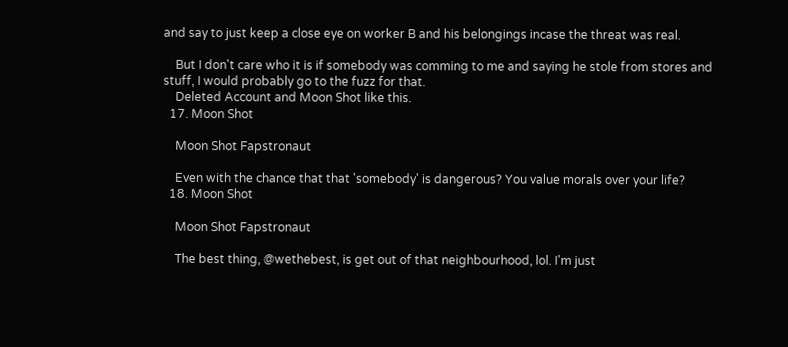and say to just keep a close eye on worker B and his belongings incase the threat was real.

    But I don't care who it is if somebody was comming to me and saying he stole from stores and stuff, I would probably go to the fuzz for that.
    Deleted Account and Moon Shot like this.
  17. Moon Shot

    Moon Shot Fapstronaut

    Even with the chance that that 'somebody' is dangerous? You value morals over your life?
  18. Moon Shot

    Moon Shot Fapstronaut

    The best thing, @wethebest, is get out of that neighbourhood, lol. I'm just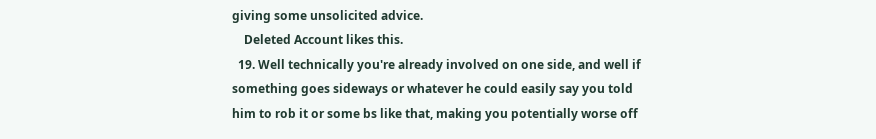giving some unsolicited advice.
    Deleted Account likes this.
  19. Well technically you're already involved on one side, and well if something goes sideways or whatever he could easily say you told him to rob it or some bs like that, making you potentially worse off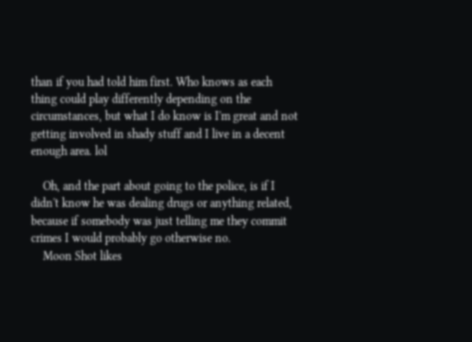than if you had told him first. Who knows as each thing could play differently depending on the circumstances, but what I do know is I'm great and not getting involved in shady stuff and I live in a decent enough area. lol

    Oh, and the part about going to the police, is if I didn't know he was dealing drugs or anything related, because if somebody was just telling me they commit crimes I would probably go otherwise no.
    Moon Shot likes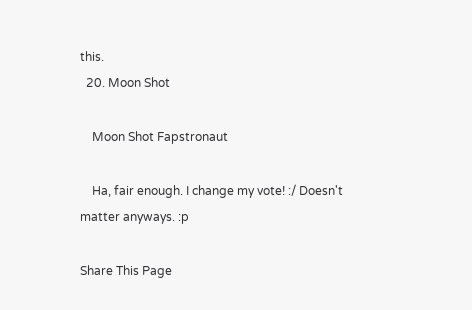this.
  20. Moon Shot

    Moon Shot Fapstronaut

    Ha, fair enough. I change my vote! :/ Doesn't matter anyways. :p

Share This Page